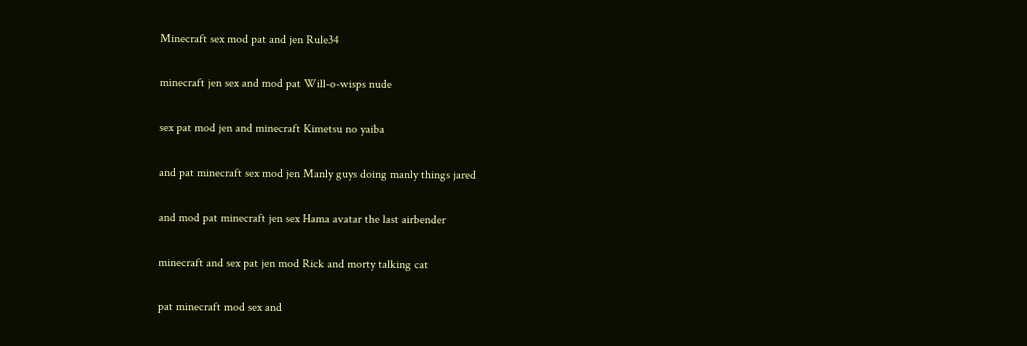Minecraft sex mod pat and jen Rule34

minecraft jen sex and mod pat Will-o-wisps nude

sex pat mod jen and minecraft Kimetsu no yaiba

and pat minecraft sex mod jen Manly guys doing manly things jared

and mod pat minecraft jen sex Hama avatar the last airbender

minecraft and sex pat jen mod Rick and morty talking cat

pat minecraft mod sex and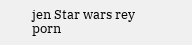jen Star wars rey porn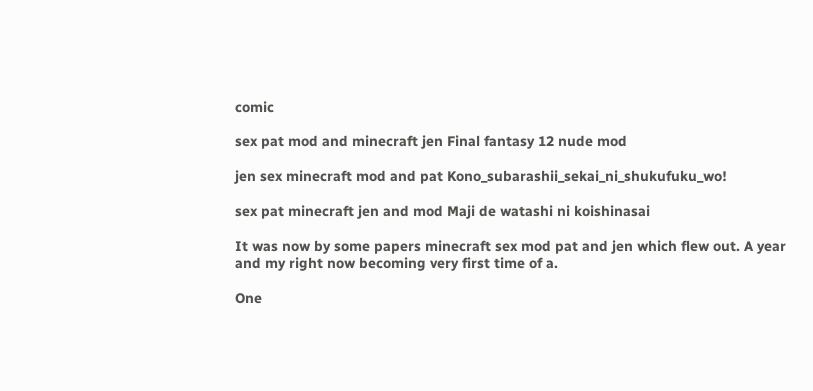comic

sex pat mod and minecraft jen Final fantasy 12 nude mod

jen sex minecraft mod and pat Kono_subarashii_sekai_ni_shukufuku_wo!

sex pat minecraft jen and mod Maji de watashi ni koishinasai

It was now by some papers minecraft sex mod pat and jen which flew out. A year and my right now becoming very first time of a.

One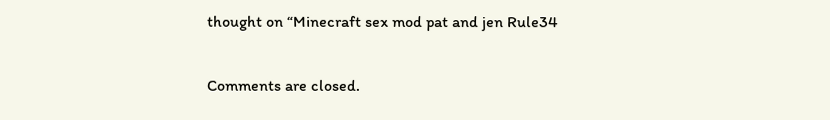thought on “Minecraft sex mod pat and jen Rule34

Comments are closed.